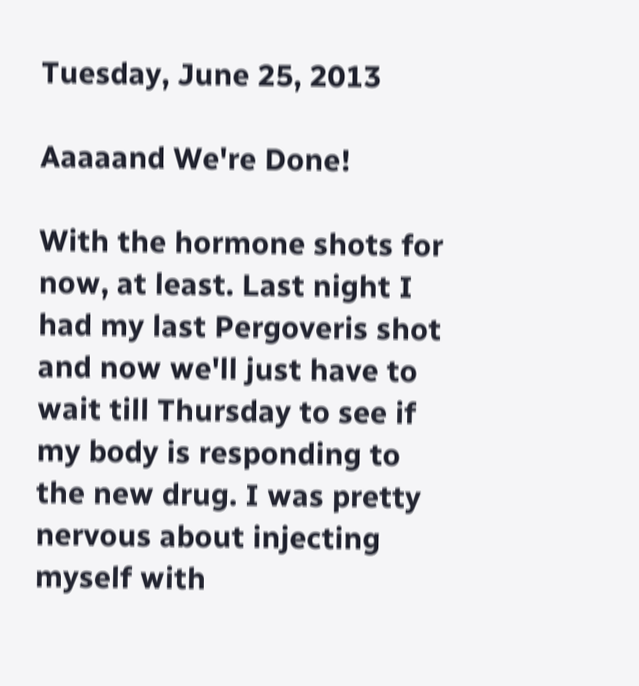Tuesday, June 25, 2013

Aaaaand We're Done!

With the hormone shots for now, at least. Last night I had my last Pergoveris shot and now we'll just have to wait till Thursday to see if my body is responding to the new drug. I was pretty nervous about injecting myself with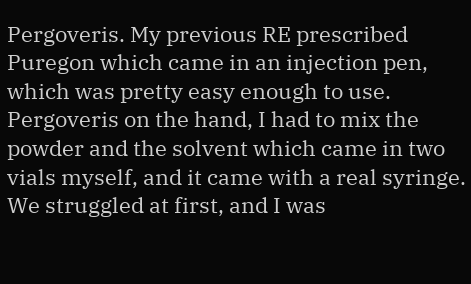Pergoveris. My previous RE prescribed Puregon which came in an injection pen, which was pretty easy enough to use. Pergoveris on the hand, I had to mix the powder and the solvent which came in two vials myself, and it came with a real syringe. We struggled at first, and I was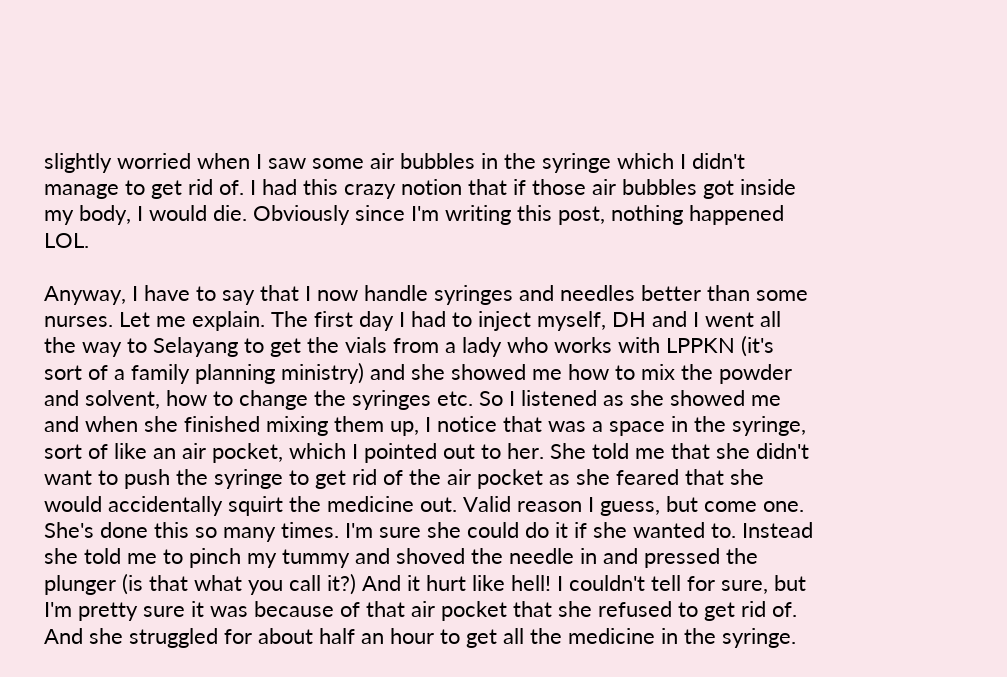slightly worried when I saw some air bubbles in the syringe which I didn't manage to get rid of. I had this crazy notion that if those air bubbles got inside my body, I would die. Obviously since I'm writing this post, nothing happened LOL.

Anyway, I have to say that I now handle syringes and needles better than some nurses. Let me explain. The first day I had to inject myself, DH and I went all the way to Selayang to get the vials from a lady who works with LPPKN (it's sort of a family planning ministry) and she showed me how to mix the powder and solvent, how to change the syringes etc. So I listened as she showed me and when she finished mixing them up, I notice that was a space in the syringe, sort of like an air pocket, which I pointed out to her. She told me that she didn't want to push the syringe to get rid of the air pocket as she feared that she would accidentally squirt the medicine out. Valid reason I guess, but come one. She's done this so many times. I'm sure she could do it if she wanted to. Instead she told me to pinch my tummy and shoved the needle in and pressed the plunger (is that what you call it?) And it hurt like hell! I couldn't tell for sure, but I'm pretty sure it was because of that air pocket that she refused to get rid of. And she struggled for about half an hour to get all the medicine in the syringe.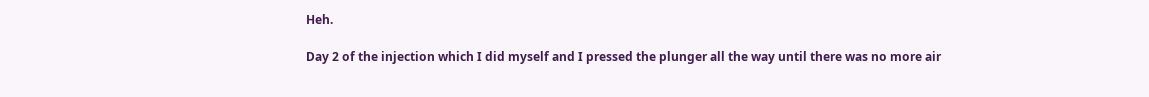Heh.

Day 2 of the injection which I did myself and I pressed the plunger all the way until there was no more air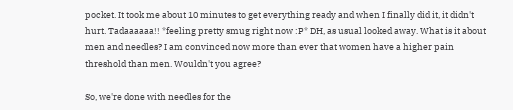pocket. It took me about 10 minutes to get everything ready and when I finally did it, it didn't hurt. Tadaaaaaa!! *feeling pretty smug right now :P* DH, as usual looked away. What is it about men and needles? I am convinced now more than ever that women have a higher pain threshold than men. Wouldn't you agree?

So, we're done with needles for the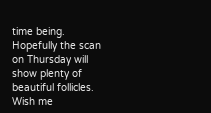time being. Hopefully the scan on Thursday will show plenty of beautiful follicles. Wish me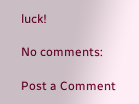luck!

No comments:

Post a Comment